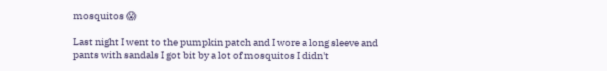mosquitos 😱

Last night I went to the pumpkin patch and I wore a long sleeve and pants with sandals I got bit by a lot of mosquitos I didn't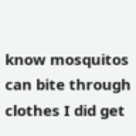know mosquitos can bite through clothes I did get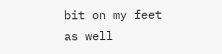bit on my feet as well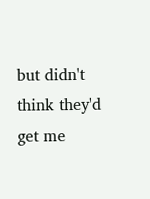but didn't think they'd get me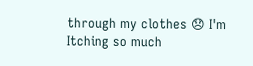through my clothes 😞 I'm Itching so much